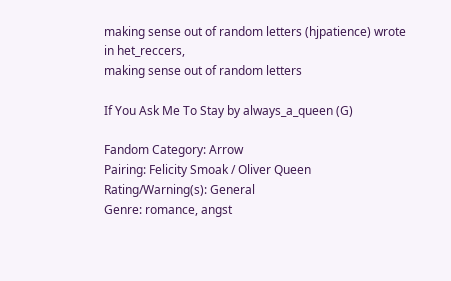making sense out of random letters (hjpatience) wrote in het_reccers,
making sense out of random letters

If You Ask Me To Stay by always_a_queen (G)

Fandom Category: Arrow
Pairing: Felicity Smoak / Oliver Queen
Rating/Warning(s): General
Genre: romance, angst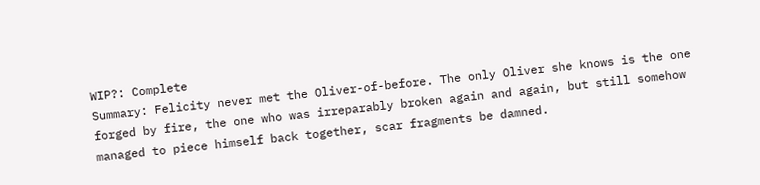WIP?: Complete
Summary: Felicity never met the Oliver-of-before. The only Oliver she knows is the one forged by fire, the one who was irreparably broken again and again, but still somehow managed to piece himself back together, scar fragments be damned.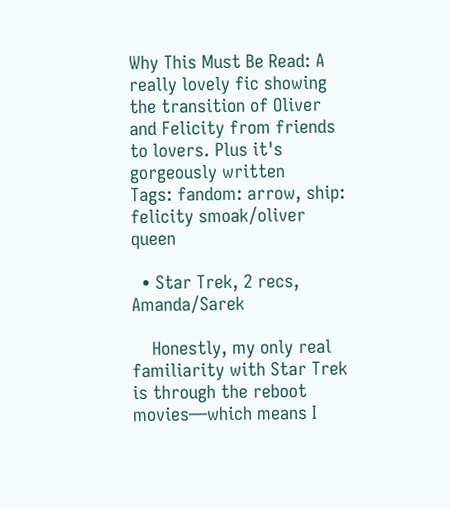Why This Must Be Read: A really lovely fic showing the transition of Oliver and Felicity from friends to lovers. Plus it's gorgeously written
Tags: fandom: arrow, ship: felicity smoak/oliver queen

  • Star Trek, 2 recs, Amanda/Sarek

    Honestly, my only real familiarity with Star Trek is through the reboot movies—which means I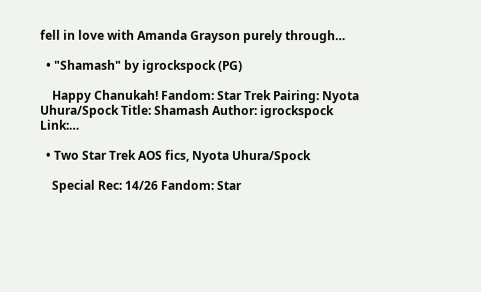fell in love with Amanda Grayson purely through…

  • "Shamash" by igrockspock (PG)

    Happy Chanukah! Fandom: Star Trek Pairing: Nyota Uhura/Spock Title: Shamash Author: igrockspock Link:…

  • Two Star Trek AOS fics, Nyota Uhura/Spock

    Special Rec: 14/26 Fandom: Star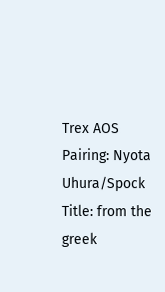Trex AOS Pairing: Nyota Uhura/Spock Title: from the greek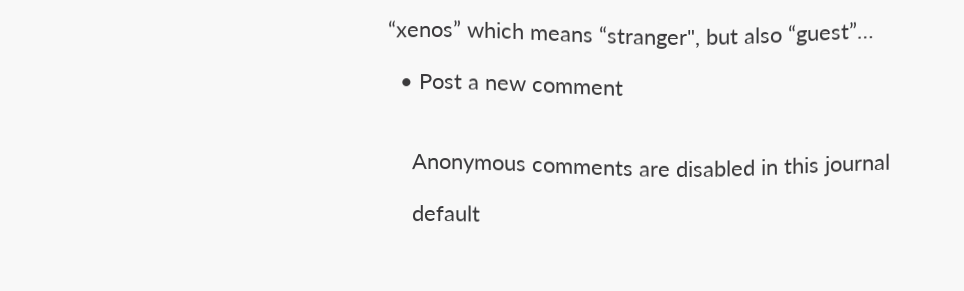“xenos” which means “stranger", but also “guest”…

  • Post a new comment


    Anonymous comments are disabled in this journal

    default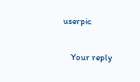userpic

    Your reply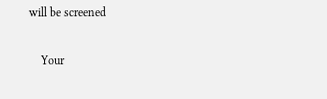will be screened

    Your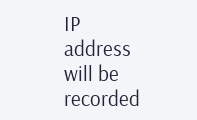IP address will be recorded